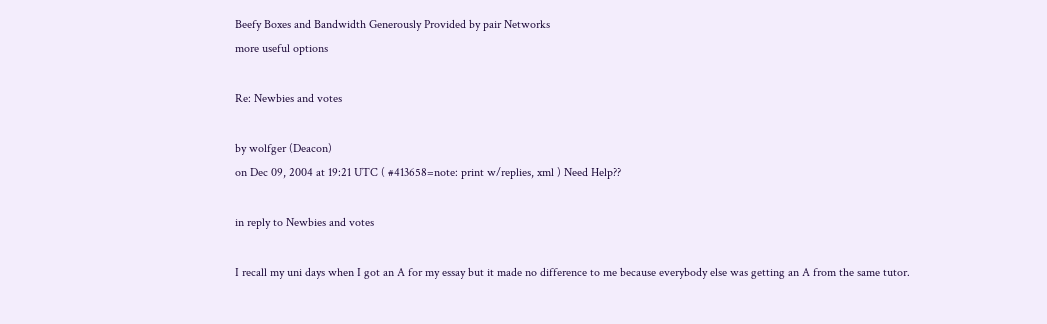Beefy Boxes and Bandwidth Generously Provided by pair Networks
more useful options

Re: Newbies and votes

by wolfger (Deacon)
on Dec 09, 2004 at 19:21 UTC ( #413658=note: print w/replies, xml ) Need Help??

in reply to Newbies and votes

I recall my uni days when I got an A for my essay but it made no difference to me because everybody else was getting an A from the same tutor.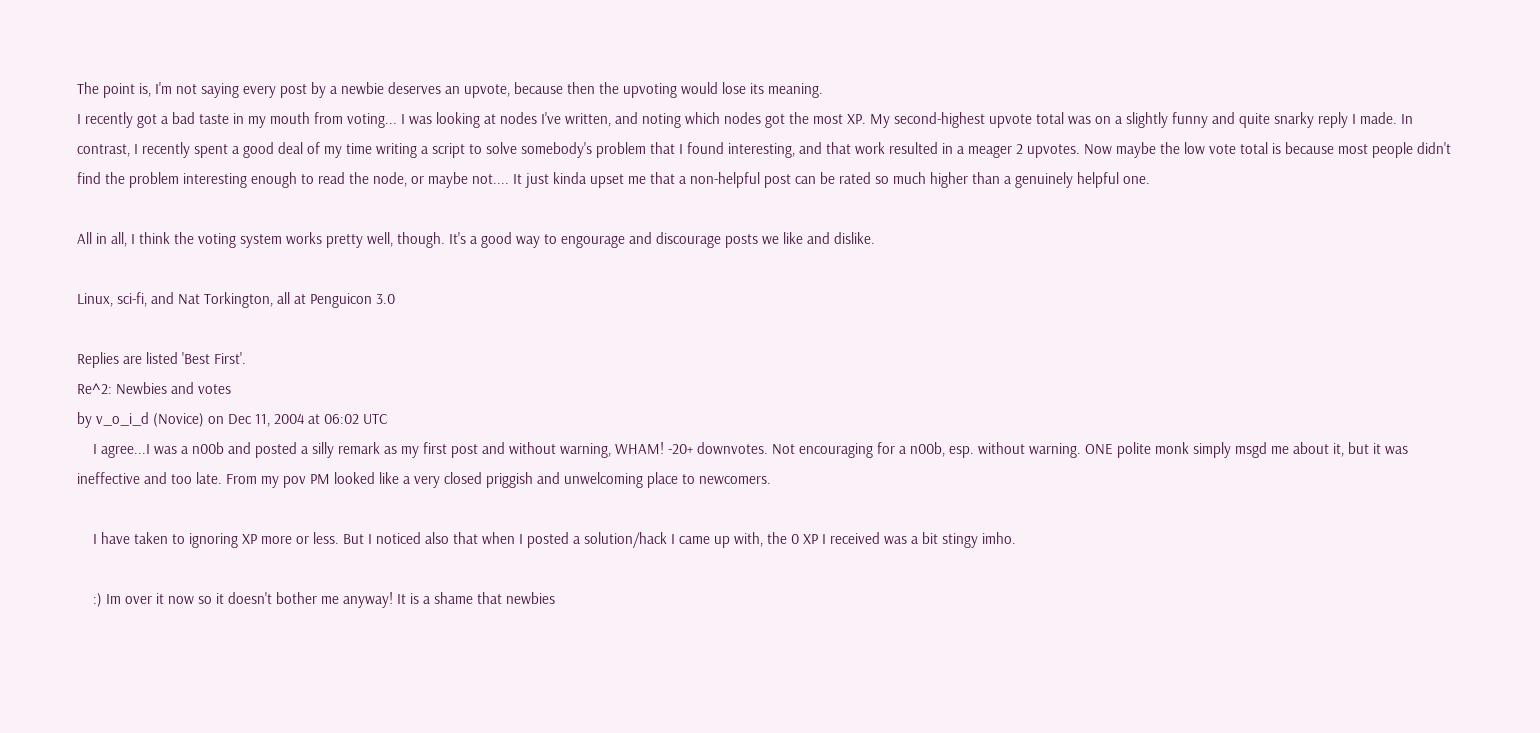The point is, I'm not saying every post by a newbie deserves an upvote, because then the upvoting would lose its meaning.
I recently got a bad taste in my mouth from voting... I was looking at nodes I've written, and noting which nodes got the most XP. My second-highest upvote total was on a slightly funny and quite snarky reply I made. In contrast, I recently spent a good deal of my time writing a script to solve somebody's problem that I found interesting, and that work resulted in a meager 2 upvotes. Now maybe the low vote total is because most people didn't find the problem interesting enough to read the node, or maybe not.... It just kinda upset me that a non-helpful post can be rated so much higher than a genuinely helpful one.

All in all, I think the voting system works pretty well, though. It's a good way to engourage and discourage posts we like and dislike.

Linux, sci-fi, and Nat Torkington, all at Penguicon 3.0

Replies are listed 'Best First'.
Re^2: Newbies and votes
by v_o_i_d (Novice) on Dec 11, 2004 at 06:02 UTC
    I agree...I was a n00b and posted a silly remark as my first post and without warning, WHAM! -20+ downvotes. Not encouraging for a n00b, esp. without warning. ONE polite monk simply msgd me about it, but it was ineffective and too late. From my pov PM looked like a very closed priggish and unwelcoming place to newcomers.

    I have taken to ignoring XP more or less. But I noticed also that when I posted a solution/hack I came up with, the 0 XP I received was a bit stingy imho.

    :) Im over it now so it doesn't bother me anyway! It is a shame that newbies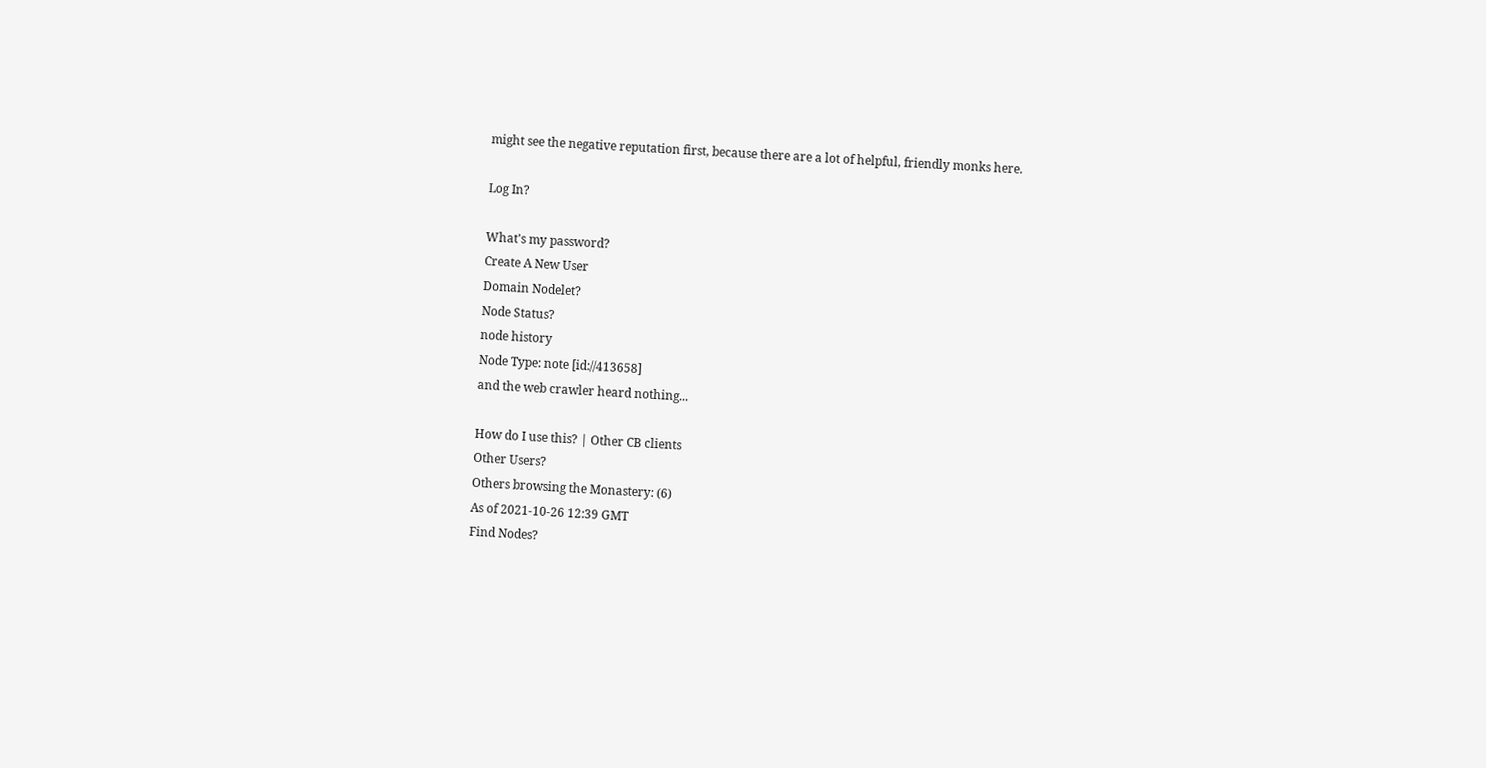might see the negative reputation first, because there are a lot of helpful, friendly monks here.

Log In?

What's my password?
Create A New User
Domain Nodelet?
Node Status?
node history
Node Type: note [id://413658]
and the web crawler heard nothing...

How do I use this? | Other CB clients
Other Users?
Others browsing the Monastery: (6)
As of 2021-10-26 12:39 GMT
Find Nodes?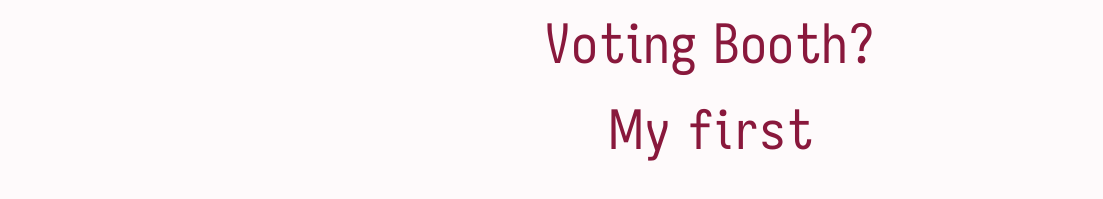Voting Booth?
    My first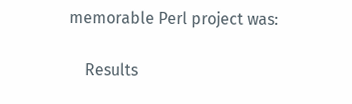memorable Perl project was:

    Results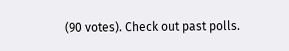(90 votes). Check out past polls.